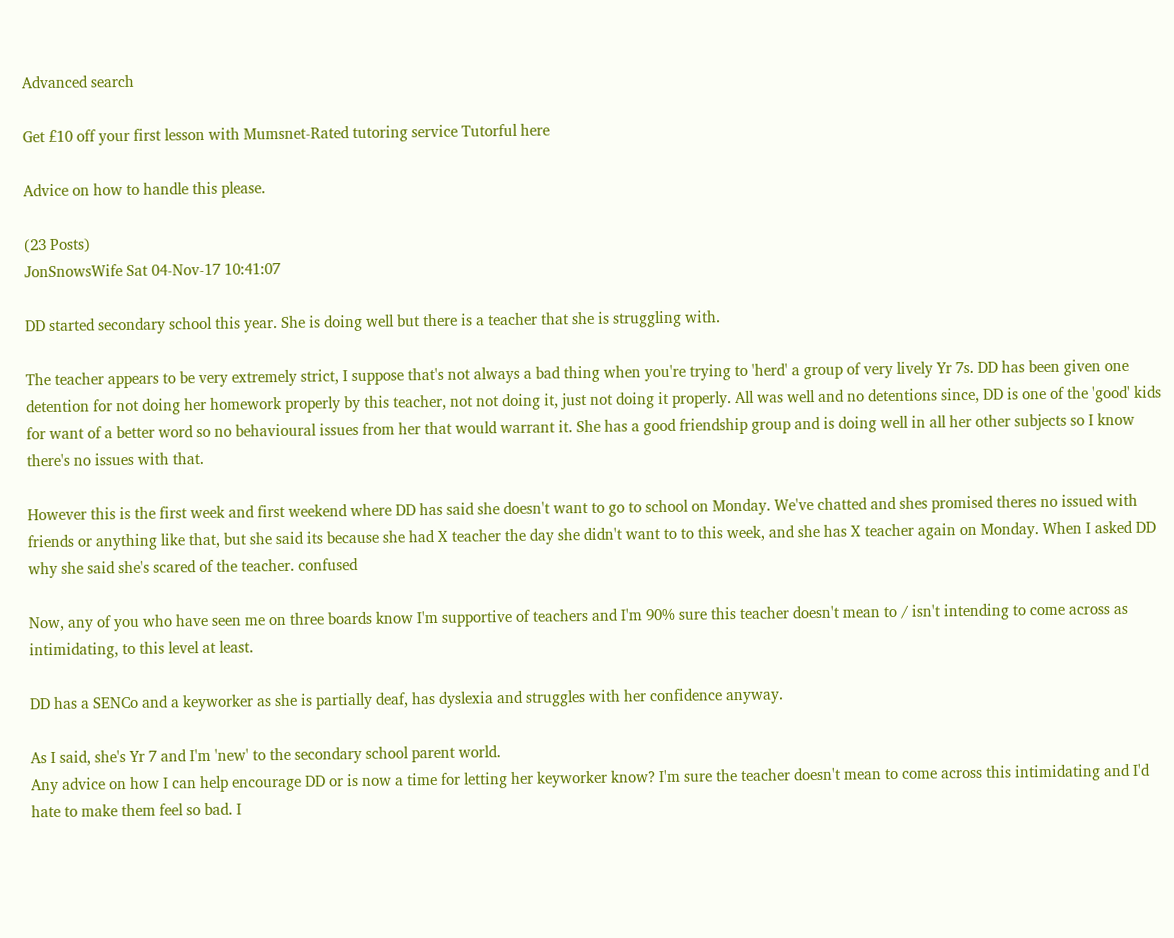Advanced search

Get £10 off your first lesson with Mumsnet-Rated tutoring service Tutorful here

Advice on how to handle this please.

(23 Posts)
JonSnowsWife Sat 04-Nov-17 10:41:07

DD started secondary school this year. She is doing well but there is a teacher that she is struggling with.

The teacher appears to be very extremely strict, I suppose that's not always a bad thing when you're trying to 'herd' a group of very lively Yr 7s. DD has been given one detention for not doing her homework properly by this teacher, not not doing it, just not doing it properly. All was well and no detentions since, DD is one of the 'good' kids for want of a better word so no behavioural issues from her that would warrant it. She has a good friendship group and is doing well in all her other subjects so I know there's no issues with that.

However this is the first week and first weekend where DD has said she doesn't want to go to school on Monday. We've chatted and shes promised theres no issued with friends or anything like that, but she said its because she had X teacher the day she didn't want to to this week, and she has X teacher again on Monday. When I asked DD why she said she's scared of the teacher. confused

Now, any of you who have seen me on three boards know I'm supportive of teachers and I'm 90% sure this teacher doesn't mean to / isn't intending to come across as intimidating, to this level at least.

DD has a SENCo and a keyworker as she is partially deaf, has dyslexia and struggles with her confidence anyway.

As I said, she's Yr 7 and I'm 'new' to the secondary school parent world.
Any advice on how I can help encourage DD or is now a time for letting her keyworker know? I'm sure the teacher doesn't mean to come across this intimidating and I'd hate to make them feel so bad. I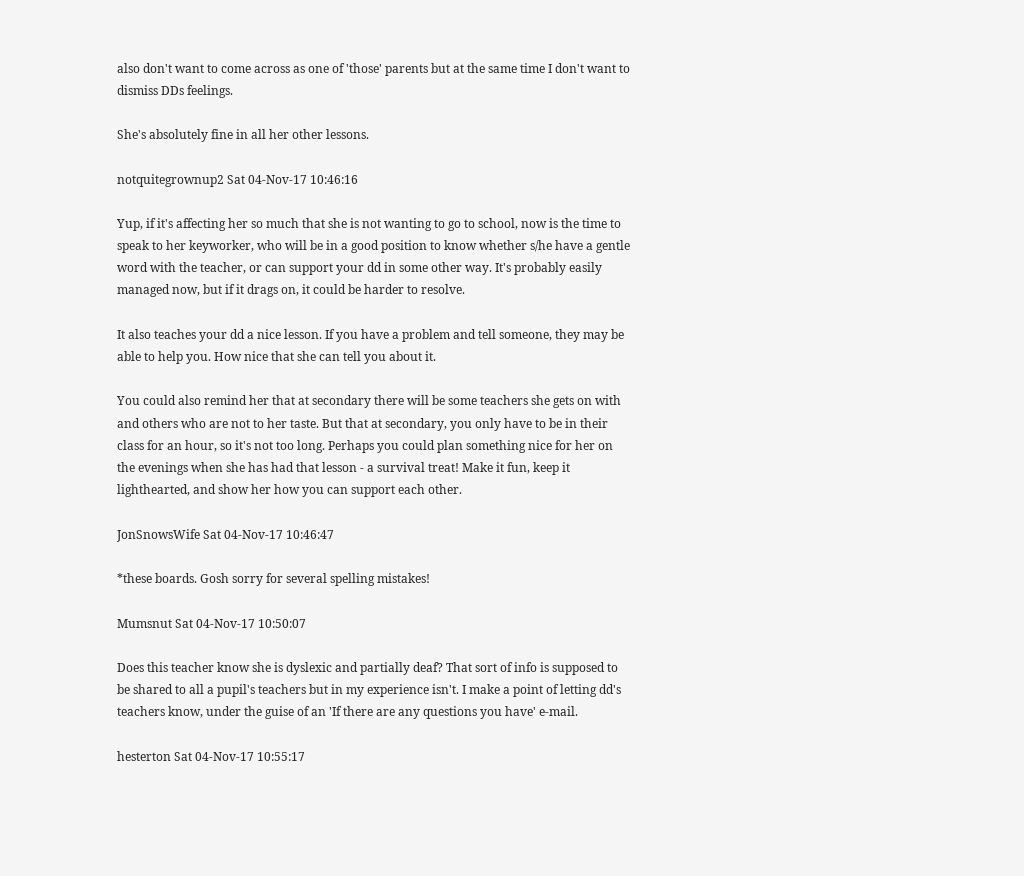also don't want to come across as one of 'those' parents but at the same time I don't want to dismiss DDs feelings.

She's absolutely fine in all her other lessons.

notquitegrownup2 Sat 04-Nov-17 10:46:16

Yup, if it's affecting her so much that she is not wanting to go to school, now is the time to speak to her keyworker, who will be in a good position to know whether s/he have a gentle word with the teacher, or can support your dd in some other way. It's probably easily managed now, but if it drags on, it could be harder to resolve.

It also teaches your dd a nice lesson. If you have a problem and tell someone, they may be able to help you. How nice that she can tell you about it.

You could also remind her that at secondary there will be some teachers she gets on with and others who are not to her taste. But that at secondary, you only have to be in their class for an hour, so it's not too long. Perhaps you could plan something nice for her on the evenings when she has had that lesson - a survival treat! Make it fun, keep it lighthearted, and show her how you can support each other.

JonSnowsWife Sat 04-Nov-17 10:46:47

*these boards. Gosh sorry for several spelling mistakes!

Mumsnut Sat 04-Nov-17 10:50:07

Does this teacher know she is dyslexic and partially deaf? That sort of info is supposed to be shared to all a pupil's teachers but in my experience isn't. I make a point of letting dd's teachers know, under the guise of an 'If there are any questions you have' e-mail.

hesterton Sat 04-Nov-17 10:55:17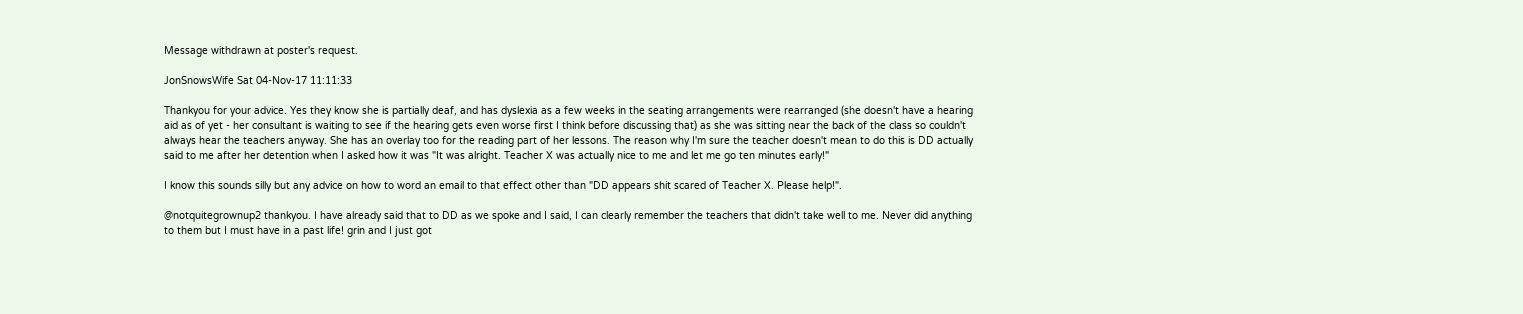Message withdrawn at poster's request.

JonSnowsWife Sat 04-Nov-17 11:11:33

Thankyou for your advice. Yes they know she is partially deaf, and has dyslexia as a few weeks in the seating arrangements were rearranged (she doesn't have a hearing aid as of yet - her consultant is waiting to see if the hearing gets even worse first I think before discussing that) as she was sitting near the back of the class so couldn't always hear the teachers anyway. She has an overlay too for the reading part of her lessons. The reason why I'm sure the teacher doesn't mean to do this is DD actually said to me after her detention when I asked how it was "It was alright. Teacher X was actually nice to me and let me go ten minutes early!"

I know this sounds silly but any advice on how to word an email to that effect other than "DD appears shit scared of Teacher X. Please help!".

@notquitegrownup2 thankyou. I have already said that to DD as we spoke and I said, I can clearly remember the teachers that didn't take well to me. Never did anything to them but I must have in a past life! grin and I just got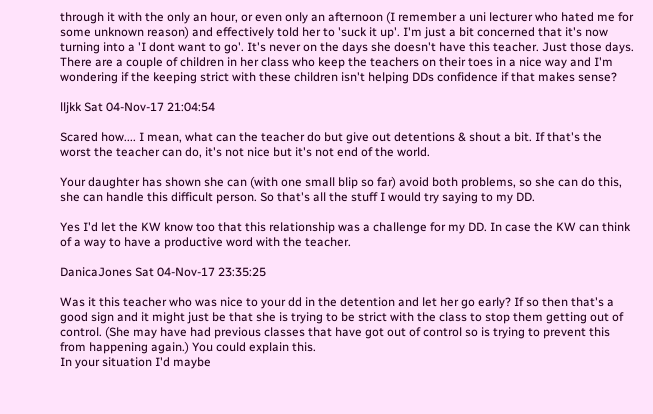through it with the only an hour, or even only an afternoon (I remember a uni lecturer who hated me for some unknown reason) and effectively told her to 'suck it up'. I'm just a bit concerned that it's now turning into a 'I dont want to go'. It's never on the days she doesn't have this teacher. Just those days. There are a couple of children in her class who keep the teachers on their toes in a nice way and I'm wondering if the keeping strict with these children isn't helping DDs confidence if that makes sense?

lljkk Sat 04-Nov-17 21:04:54

Scared how.... I mean, what can the teacher do but give out detentions & shout a bit. If that's the worst the teacher can do, it's not nice but it's not end of the world.

Your daughter has shown she can (with one small blip so far) avoid both problems, so she can do this, she can handle this difficult person. So that's all the stuff I would try saying to my DD.

Yes I'd let the KW know too that this relationship was a challenge for my DD. In case the KW can think of a way to have a productive word with the teacher.

DanicaJones Sat 04-Nov-17 23:35:25

Was it this teacher who was nice to your dd in the detention and let her go early? If so then that's a good sign and it might just be that she is trying to be strict with the class to stop them getting out of control. (She may have had previous classes that have got out of control so is trying to prevent this from happening again.) You could explain this.
In your situation I'd maybe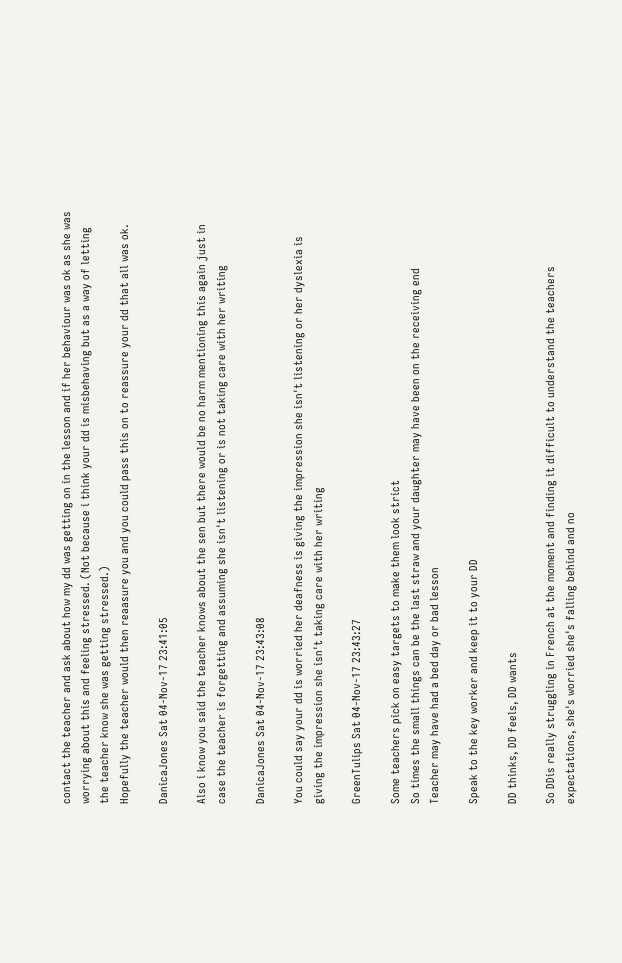contact the teacher and ask about how my dd was getting on in the lesson and if her behaviour was ok as she was worrying about this and feeling stressed. (Not because i think your dd is misbehaving but as a way of letting the teacher know she was getting stressed.)
Hopefully the teacher would then reaasure you and you could pass this on to reassure your dd that all was ok.

DanicaJones Sat 04-Nov-17 23:41:05

Also i know you said the teacher knows about the sen but there would be no harm mentioning this again just in case the teacher is forgetting and assuming she isn't listening or is not taking care with her writing

DanicaJones Sat 04-Nov-17 23:43:08

You could say your dd is worried her deafness is giving the impression she isn't listening or her dyslexia is giving the impression she isn't taking care with her writing

GreenTulips Sat 04-Nov-17 23:43:27

Some teachers pick on easy targets to make them look strict
So times the small things can be the last straw and your daughter may have been on the receiving end
Teacher may have had a bed day or bad lesson

Speak to the key worker and keep it to your DD

DD thinks, DD feels, DD wants

So DDis really struggling in French at the moment and finding it difficult to understand the teachers expectations, she's worried she's falling behind and no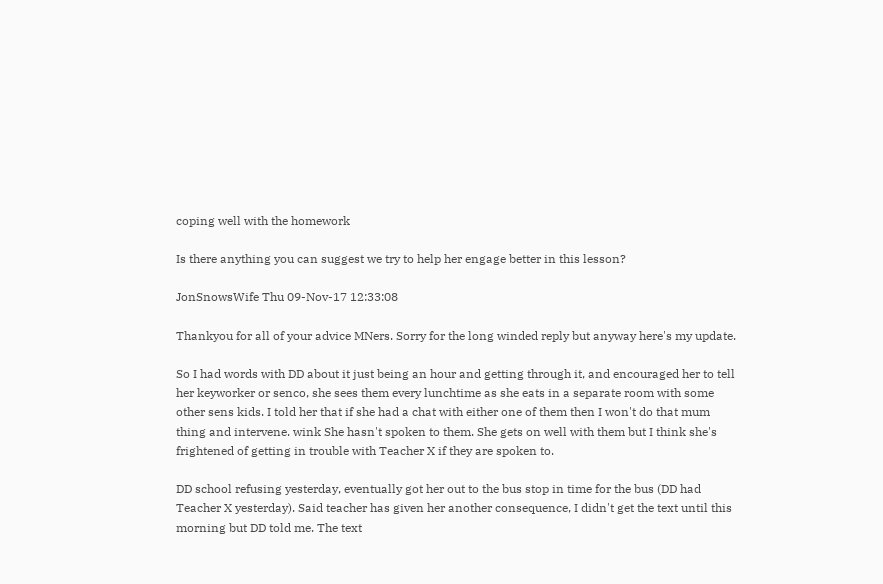coping well with the homework

Is there anything you can suggest we try to help her engage better in this lesson?

JonSnowsWife Thu 09-Nov-17 12:33:08

Thankyou for all of your advice MNers. Sorry for the long winded reply but anyway here's my update.

So I had words with DD about it just being an hour and getting through it, and encouraged her to tell her keyworker or senco, she sees them every lunchtime as she eats in a separate room with some other sens kids. I told her that if she had a chat with either one of them then I won't do that mum thing and intervene. wink She hasn't spoken to them. She gets on well with them but I think she's frightened of getting in trouble with Teacher X if they are spoken to.

DD school refusing yesterday, eventually got her out to the bus stop in time for the bus (DD had Teacher X yesterday). Said teacher has given her another consequence, I didn't get the text until this morning but DD told me. The text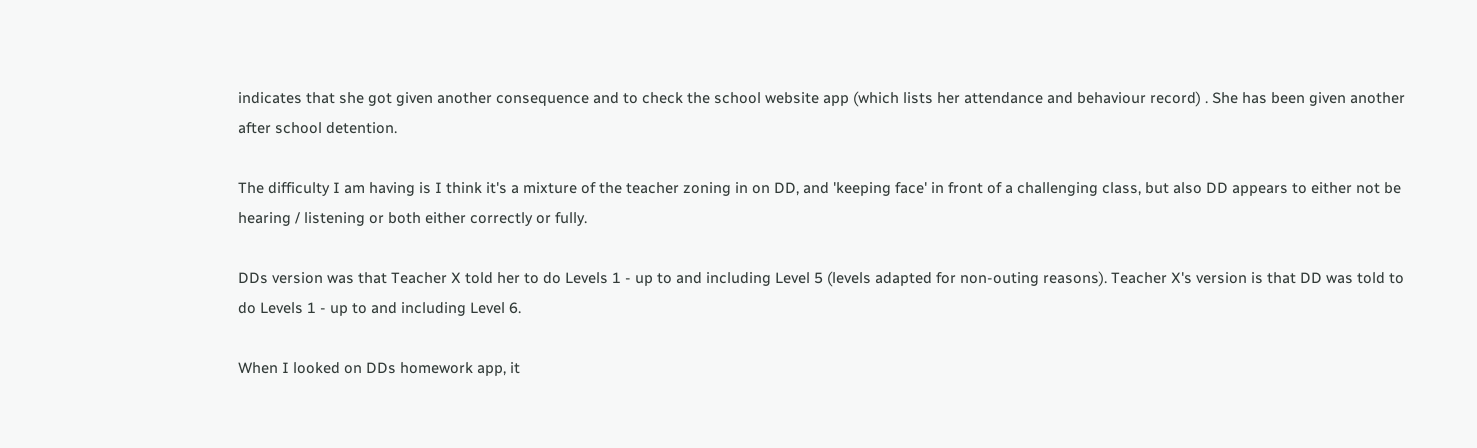indicates that she got given another consequence and to check the school website app (which lists her attendance and behaviour record) . She has been given another after school detention.

The difficulty I am having is I think it's a mixture of the teacher zoning in on DD, and 'keeping face' in front of a challenging class, but also DD appears to either not be hearing / listening or both either correctly or fully.

DDs version was that Teacher X told her to do Levels 1 - up to and including Level 5 (levels adapted for non-outing reasons). Teacher X's version is that DD was told to do Levels 1 - up to and including Level 6.

When I looked on DDs homework app, it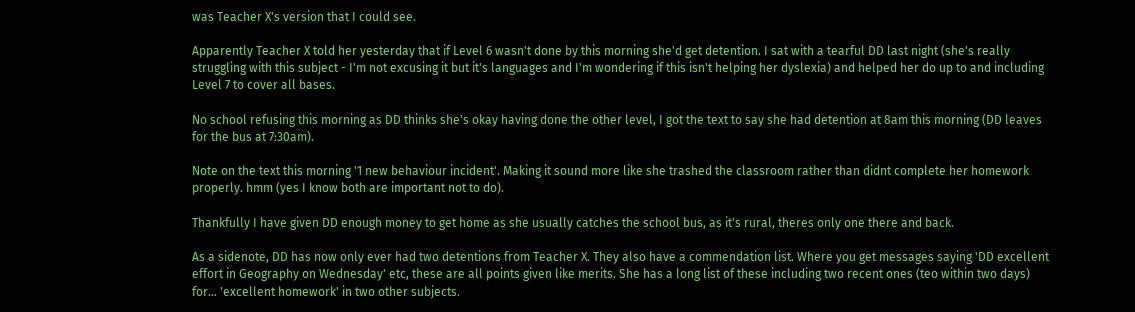was Teacher X's version that I could see.

Apparently Teacher X told her yesterday that if Level 6 wasn't done by this morning she'd get detention. I sat with a tearful DD last night (she's really struggling with this subject - I'm not excusing it but it's languages and I'm wondering if this isn't helping her dyslexia) and helped her do up to and including Level 7 to cover all bases.

No school refusing this morning as DD thinks she's okay having done the other level, I got the text to say she had detention at 8am this morning (DD leaves for the bus at 7:30am).

Note on the text this morning '1 new behaviour incident'. Making it sound more like she trashed the classroom rather than didnt complete her homework properly. hmm (yes I know both are important not to do).

Thankfully I have given DD enough money to get home as she usually catches the school bus, as it's rural, theres only one there and back.

As a sidenote, DD has now only ever had two detentions from Teacher X. They also have a commendation list. Where you get messages saying 'DD excellent effort in Geography on Wednesday' etc, these are all points given like merits. She has a long list of these including two recent ones (teo within two days) for... 'excellent homework' in two other subjects.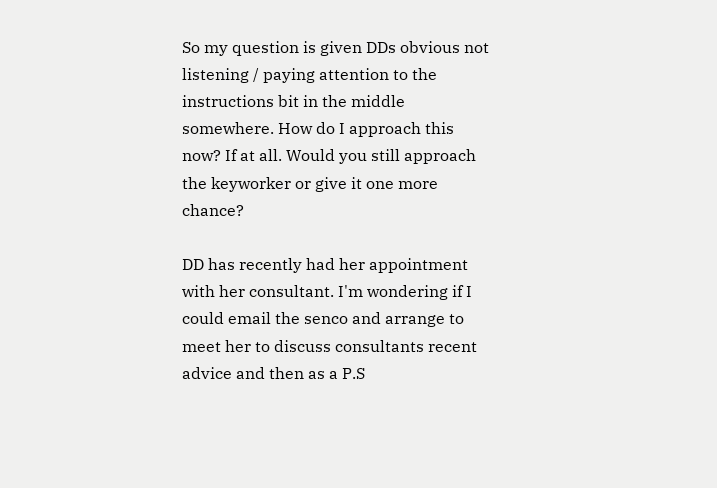So my question is given DDs obvious not listening / paying attention to the instructions bit in the middle somewhere. How do I approach this now? If at all. Would you still approach the keyworker or give it one more chance?

DD has recently had her appointment with her consultant. I'm wondering if I could email the senco and arrange to meet her to discuss consultants recent advice and then as a P.S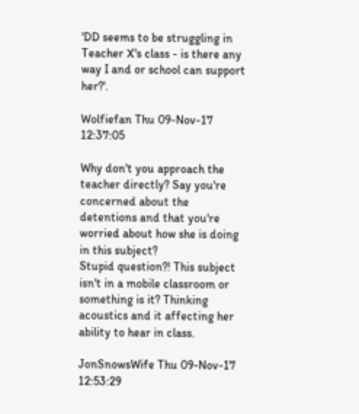'DD seems to be struggling in Teacher X's class - is there any way I and or school can support her?'.

Wolfiefan Thu 09-Nov-17 12:37:05

Why don't you approach the teacher directly? Say you're concerned about the detentions and that you're worried about how she is doing in this subject?
Stupid question?! This subject isn't in a mobile classroom or something is it? Thinking acoustics and it affecting her ability to hear in class.

JonSnowsWife Thu 09-Nov-17 12:53:29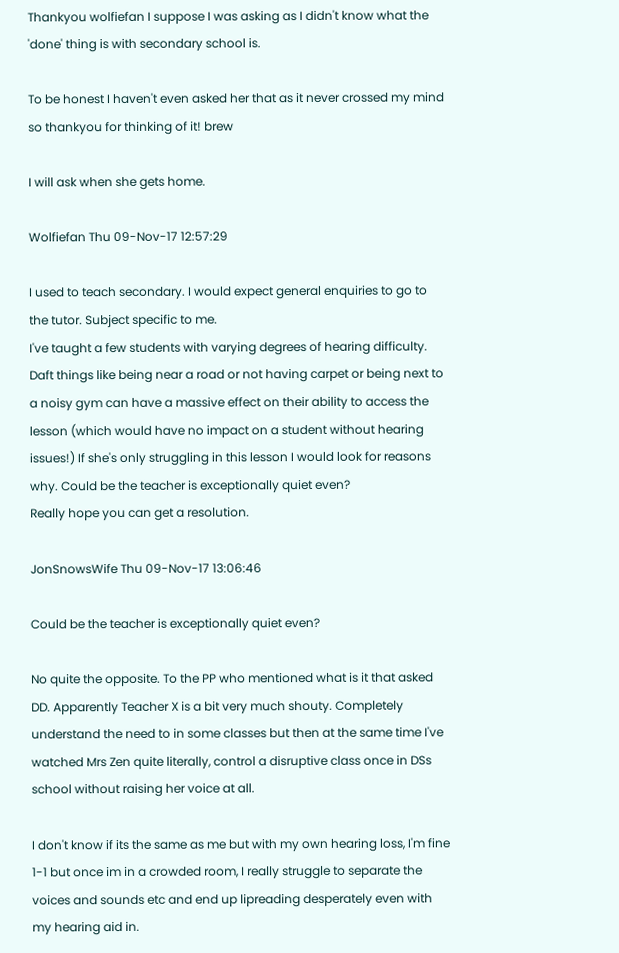Thankyou wolfiefan I suppose I was asking as I didn't know what the 'done' thing is with secondary school is.

To be honest I haven't even asked her that as it never crossed my mind so thankyou for thinking of it! brew

I will ask when she gets home.

Wolfiefan Thu 09-Nov-17 12:57:29

I used to teach secondary. I would expect general enquiries to go to the tutor. Subject specific to me.
I've taught a few students with varying degrees of hearing difficulty. Daft things like being near a road or not having carpet or being next to a noisy gym can have a massive effect on their ability to access the lesson (which would have no impact on a student without hearing issues!) If she's only struggling in this lesson I would look for reasons why. Could be the teacher is exceptionally quiet even?
Really hope you can get a resolution.

JonSnowsWife Thu 09-Nov-17 13:06:46

Could be the teacher is exceptionally quiet even?

No quite the opposite. To the PP who mentioned what is it that asked DD. Apparently Teacher X is a bit very much shouty. Completely understand the need to in some classes but then at the same time I've watched Mrs Zen quite literally, control a disruptive class once in DSs school without raising her voice at all.

I don't know if its the same as me but with my own hearing loss, I'm fine 1-1 but once im in a crowded room, I really struggle to separate the voices and sounds etc and end up lipreading desperately even with my hearing aid in.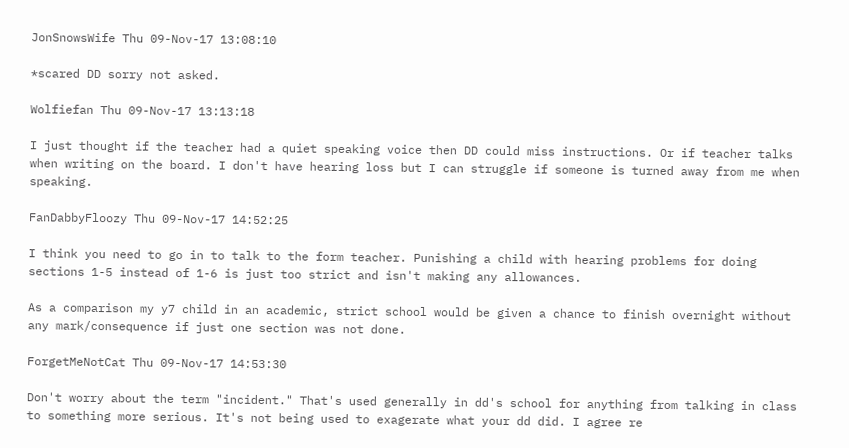JonSnowsWife Thu 09-Nov-17 13:08:10

*scared DD sorry not asked.

Wolfiefan Thu 09-Nov-17 13:13:18

I just thought if the teacher had a quiet speaking voice then DD could miss instructions. Or if teacher talks when writing on the board. I don't have hearing loss but I can struggle if someone is turned away from me when speaking.

FanDabbyFloozy Thu 09-Nov-17 14:52:25

I think you need to go in to talk to the form teacher. Punishing a child with hearing problems for doing sections 1-5 instead of 1-6 is just too strict and isn't making any allowances.

As a comparison my y7 child in an academic, strict school would be given a chance to finish overnight without any mark/consequence if just one section was not done.

ForgetMeNotCat Thu 09-Nov-17 14:53:30

Don't worry about the term "incident." That's used generally in dd's school for anything from talking in class to something more serious. It's not being used to exagerate what your dd did. I agree re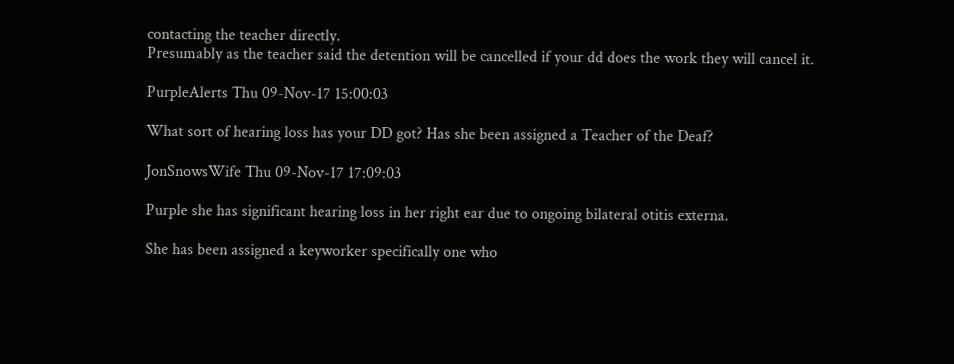contacting the teacher directly.
Presumably as the teacher said the detention will be cancelled if your dd does the work they will cancel it.

PurpleAlerts Thu 09-Nov-17 15:00:03

What sort of hearing loss has your DD got? Has she been assigned a Teacher of the Deaf?

JonSnowsWife Thu 09-Nov-17 17:09:03

Purple she has significant hearing loss in her right ear due to ongoing bilateral otitis externa.

She has been assigned a keyworker specifically one who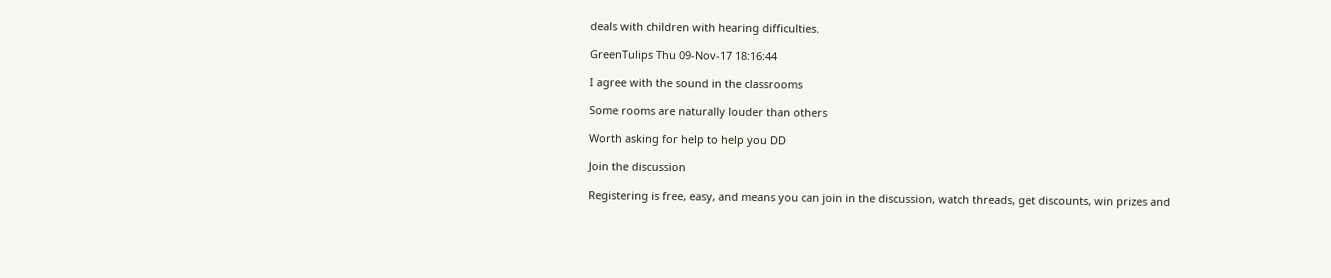deals with children with hearing difficulties.

GreenTulips Thu 09-Nov-17 18:16:44

I agree with the sound in the classrooms

Some rooms are naturally louder than others

Worth asking for help to help you DD

Join the discussion

Registering is free, easy, and means you can join in the discussion, watch threads, get discounts, win prizes and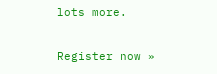lots more.

Register now »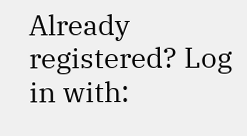Already registered? Log in with: